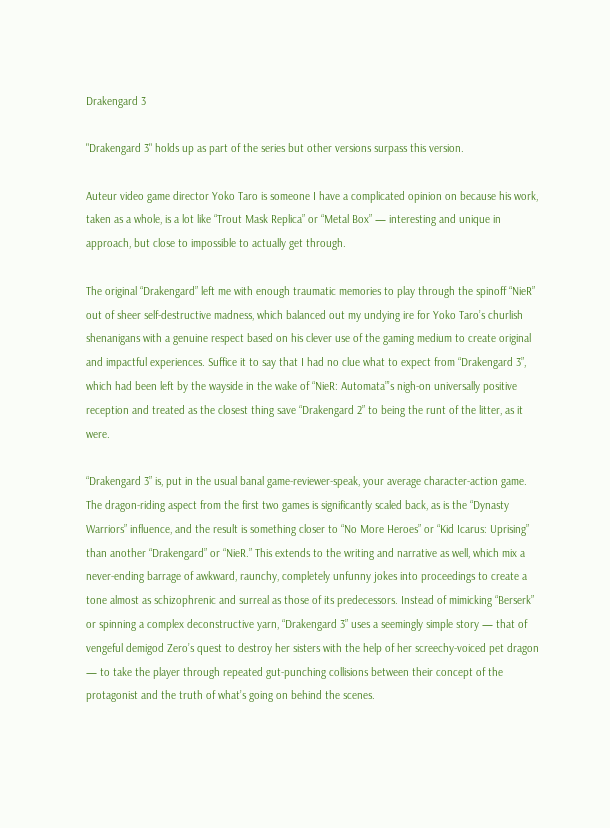Drakengard 3

"Drakengard 3" holds up as part of the series but other versions surpass this version.

Auteur video game director Yoko Taro is someone I have a complicated opinion on because his work, taken as a whole, is a lot like “Trout Mask Replica” or “Metal Box” — interesting and unique in approach, but close to impossible to actually get through.

The original “Drakengard” left me with enough traumatic memories to play through the spinoff “NieR” out of sheer self-destructive madness, which balanced out my undying ire for Yoko Taro’s churlish shenanigans with a genuine respect based on his clever use of the gaming medium to create original and impactful experiences. Suffice it to say that I had no clue what to expect from “Drakengard 3”, which had been left by the wayside in the wake of “NieR: Automata”’s nigh-on universally positive reception and treated as the closest thing save “Drakengard 2” to being the runt of the litter, as it were.

“Drakengard 3” is, put in the usual banal game-reviewer-speak, your average character-action game. The dragon-riding aspect from the first two games is significantly scaled back, as is the “Dynasty Warriors” influence, and the result is something closer to “No More Heroes” or “Kid Icarus: Uprising” than another “Drakengard” or “NieR.” This extends to the writing and narrative as well, which mix a never-ending barrage of awkward, raunchy, completely unfunny jokes into proceedings to create a tone almost as schizophrenic and surreal as those of its predecessors. Instead of mimicking “Berserk” or spinning a complex deconstructive yarn, “Drakengard 3” uses a seemingly simple story — that of vengeful demigod Zero’s quest to destroy her sisters with the help of her screechy-voiced pet dragon — to take the player through repeated gut-punching collisions between their concept of the protagonist and the truth of what’s going on behind the scenes.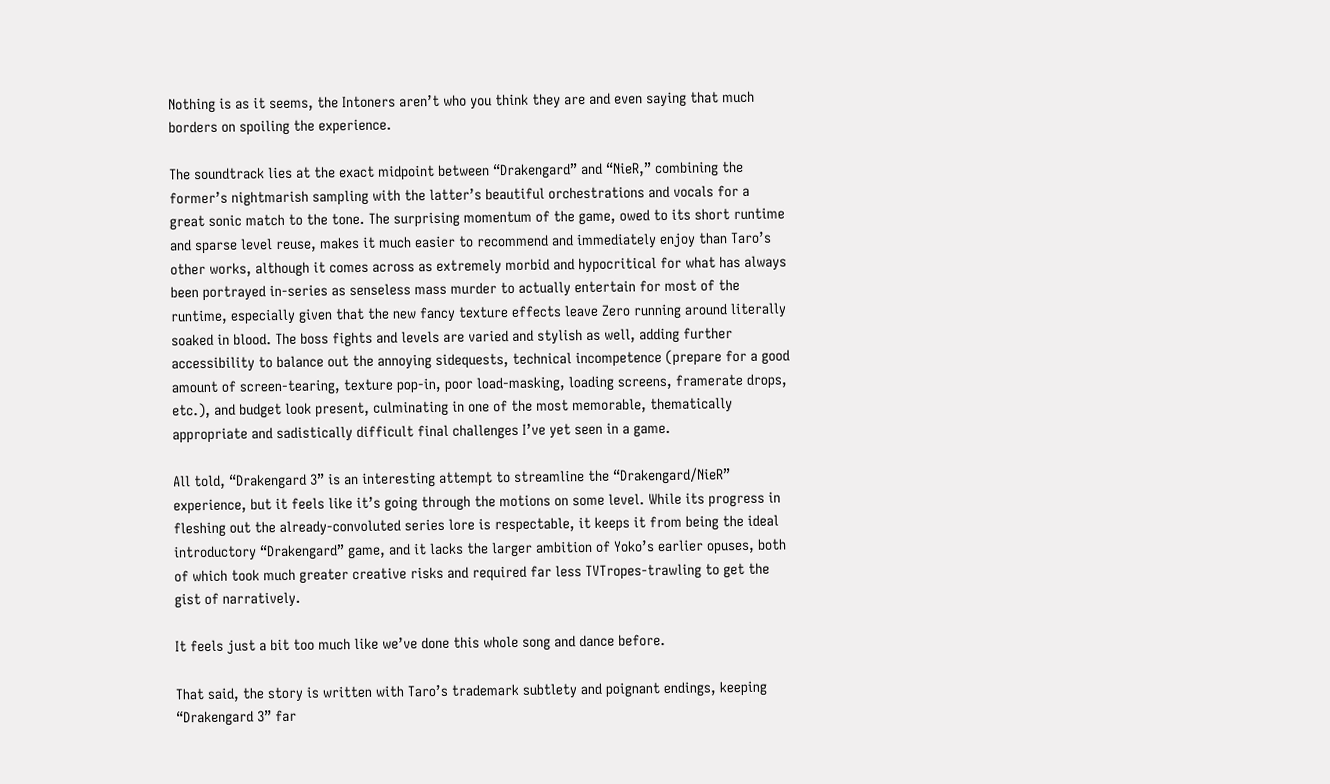Nothing is as it seems, the Intoners aren’t who you think they are and even saying that much borders on spoiling the experience.

The soundtrack lies at the exact midpoint between “Drakengard” and “NieR,” combining the former’s nightmarish sampling with the latter’s beautiful orchestrations and vocals for a great sonic match to the tone. The surprising momentum of the game, owed to its short runtime and sparse level reuse, makes it much easier to recommend and immediately enjoy than Taro’s other works, although it comes across as extremely morbid and hypocritical for what has always been portrayed in-series as senseless mass murder to actually entertain for most of the runtime, especially given that the new fancy texture effects leave Zero running around literally soaked in blood. The boss fights and levels are varied and stylish as well, adding further accessibility to balance out the annoying sidequests, technical incompetence (prepare for a good amount of screen-tearing, texture pop-in, poor load-masking, loading screens, framerate drops, etc.), and budget look present, culminating in one of the most memorable, thematically appropriate and sadistically difficult final challenges I’ve yet seen in a game.

All told, “Drakengard 3” is an interesting attempt to streamline the “Drakengard/NieR” experience, but it feels like it’s going through the motions on some level. While its progress in fleshing out the already-convoluted series lore is respectable, it keeps it from being the ideal introductory “Drakengard” game, and it lacks the larger ambition of Yoko’s earlier opuses, both of which took much greater creative risks and required far less TVTropes-trawling to get the gist of narratively.

It feels just a bit too much like we’ve done this whole song and dance before.

That said, the story is written with Taro’s trademark subtlety and poignant endings, keeping “Drakengard 3” far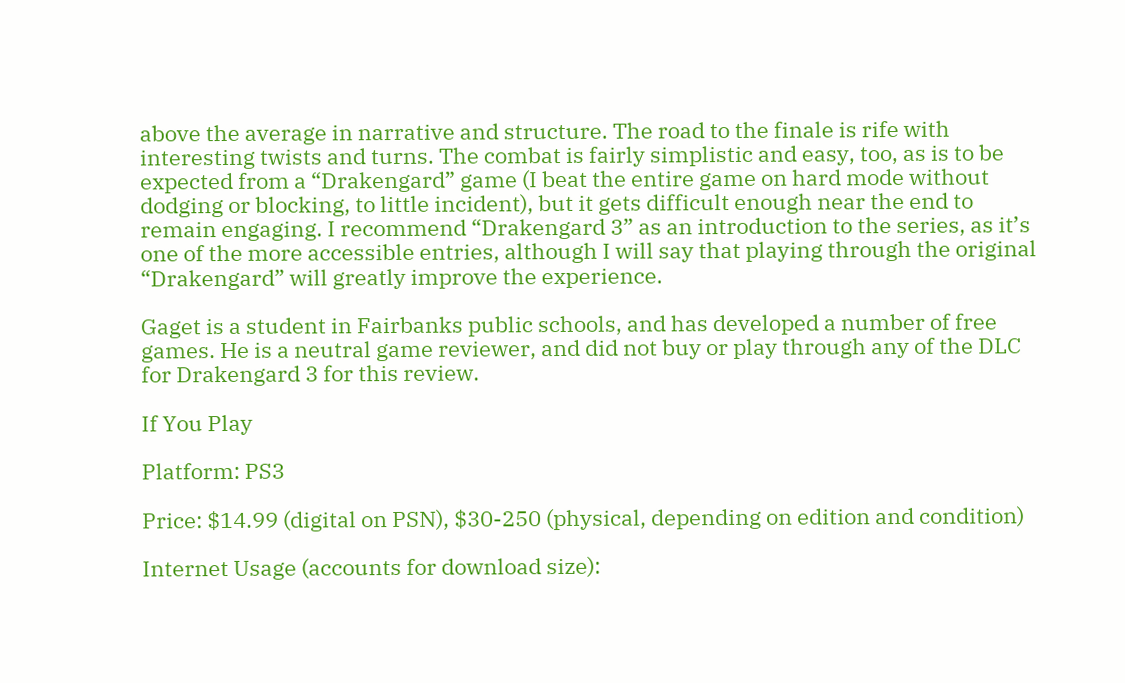above the average in narrative and structure. The road to the finale is rife with interesting twists and turns. The combat is fairly simplistic and easy, too, as is to be expected from a “Drakengard” game (I beat the entire game on hard mode without dodging or blocking, to little incident), but it gets difficult enough near the end to remain engaging. I recommend “Drakengard 3” as an introduction to the series, as it’s one of the more accessible entries, although I will say that playing through the original “Drakengard” will greatly improve the experience.

Gaget is a student in Fairbanks public schools, and has developed a number of free games. He is a neutral game reviewer, and did not buy or play through any of the DLC for Drakengard 3 for this review.

If You Play

Platform: PS3

Price: $14.99 (digital on PSN), $30-250 (physical, depending on edition and condition)

Internet Usage (accounts for download size):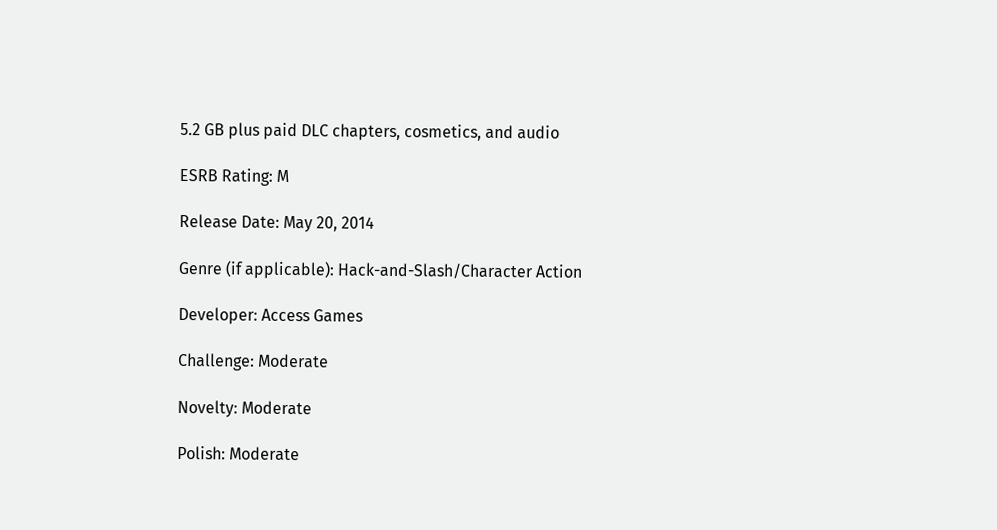5.2 GB plus paid DLC chapters, cosmetics, and audio

ESRB Rating: M

Release Date: May 20, 2014

Genre (if applicable): Hack-and-Slash/Character Action

Developer: Access Games

Challenge: Moderate

Novelty: Moderate

Polish: Moderate